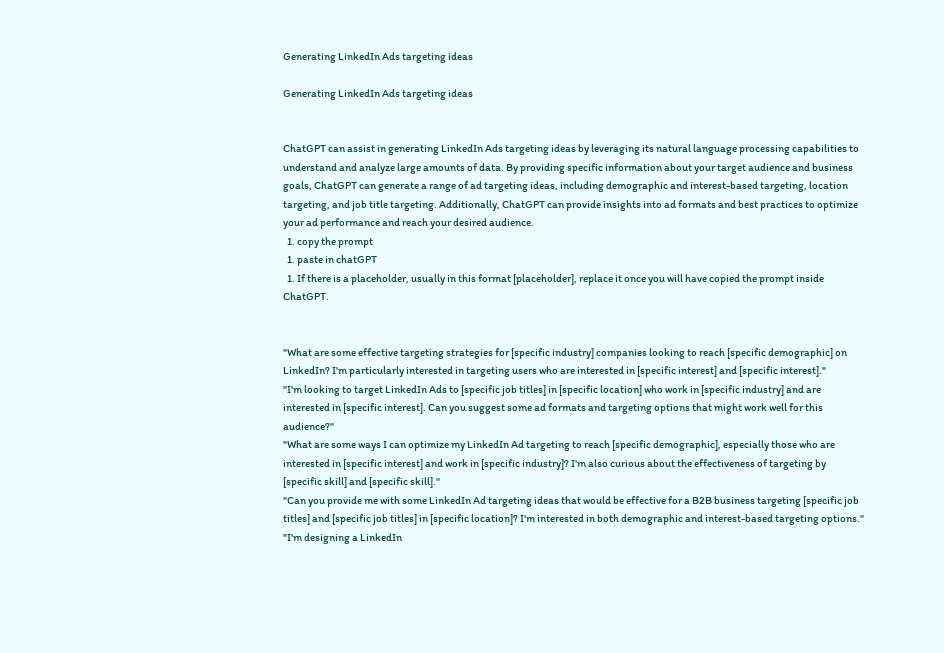Generating LinkedIn Ads targeting ideas

Generating LinkedIn Ads targeting ideas


ChatGPT can assist in generating LinkedIn Ads targeting ideas by leveraging its natural language processing capabilities to understand and analyze large amounts of data. By providing specific information about your target audience and business goals, ChatGPT can generate a range of ad targeting ideas, including demographic and interest-based targeting, location targeting, and job title targeting. Additionally, ChatGPT can provide insights into ad formats and best practices to optimize your ad performance and reach your desired audience.
  1. copy the prompt
  1. paste in chatGPT
  1. If there is a placeholder, usually in this format [placeholder], replace it once you will have copied the prompt inside ChatGPT.


"What are some effective targeting strategies for [specific industry] companies looking to reach [specific demographic] on LinkedIn? I'm particularly interested in targeting users who are interested in [specific interest] and [specific interest]."
"I'm looking to target LinkedIn Ads to [specific job titles] in [specific location] who work in [specific industry] and are interested in [specific interest]. Can you suggest some ad formats and targeting options that might work well for this audience?"
"What are some ways I can optimize my LinkedIn Ad targeting to reach [specific demographic], especially those who are interested in [specific interest] and work in [specific industry]? I'm also curious about the effectiveness of targeting by [specific skill] and [specific skill]."
"Can you provide me with some LinkedIn Ad targeting ideas that would be effective for a B2B business targeting [specific job titles] and [specific job titles] in [specific location]? I'm interested in both demographic and interest-based targeting options."
"I'm designing a LinkedIn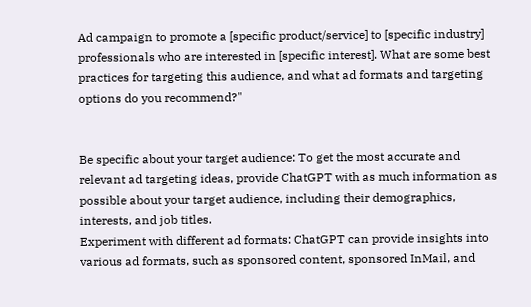Ad campaign to promote a [specific product/service] to [specific industry] professionals who are interested in [specific interest]. What are some best practices for targeting this audience, and what ad formats and targeting options do you recommend?"


Be specific about your target audience: To get the most accurate and relevant ad targeting ideas, provide ChatGPT with as much information as possible about your target audience, including their demographics, interests, and job titles.
Experiment with different ad formats: ChatGPT can provide insights into various ad formats, such as sponsored content, sponsored InMail, and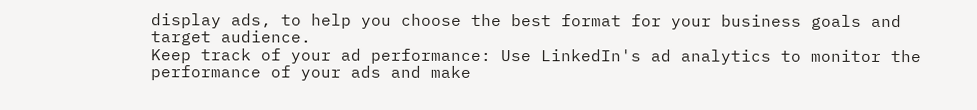display ads, to help you choose the best format for your business goals and target audience.
Keep track of your ad performance: Use LinkedIn's ad analytics to monitor the performance of your ads and make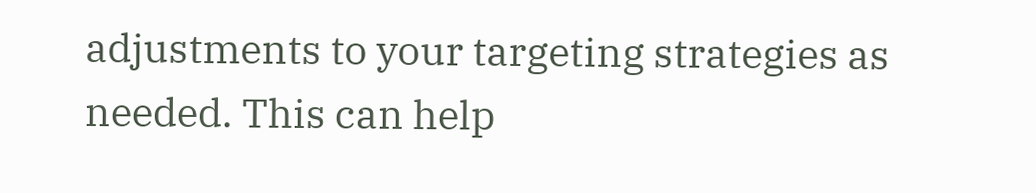adjustments to your targeting strategies as needed. This can help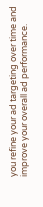you refine your ad targeting over time and improve your overall ad performance.